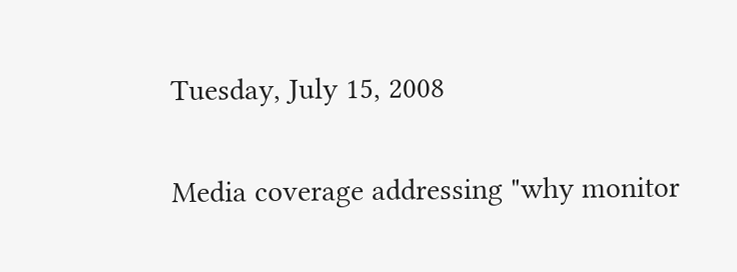Tuesday, July 15, 2008

Media coverage addressing "why monitor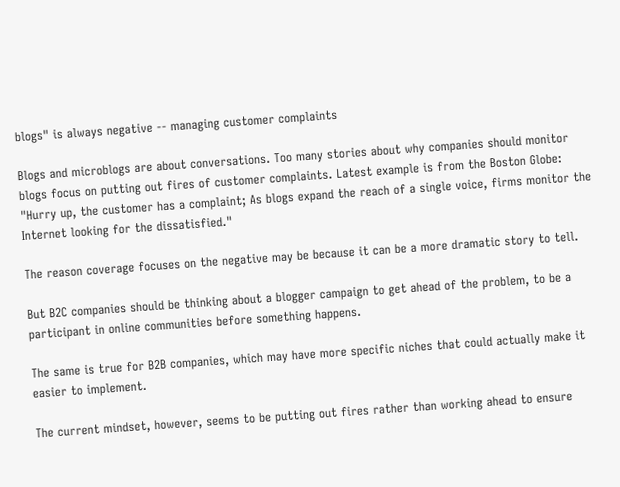blogs" is always negative -- managing customer complaints

Blogs and microblogs are about conversations. Too many stories about why companies should monitor blogs focus on putting out fires of customer complaints. Latest example is from the Boston Globe: "Hurry up, the customer has a complaint; As blogs expand the reach of a single voice, firms monitor the Internet looking for the dissatisfied."

The reason coverage focuses on the negative may be because it can be a more dramatic story to tell.

But B2C companies should be thinking about a blogger campaign to get ahead of the problem, to be a participant in online communities before something happens.

The same is true for B2B companies, which may have more specific niches that could actually make it easier to implement.

The current mindset, however, seems to be putting out fires rather than working ahead to ensure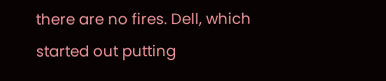there are no fires. Dell, which started out putting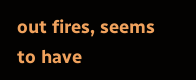out fires, seems to have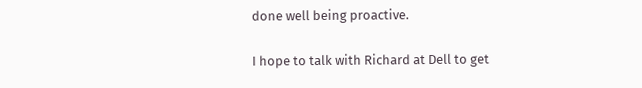done well being proactive.

I hope to talk with Richard at Dell to get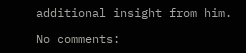additional insight from him.

No comments: